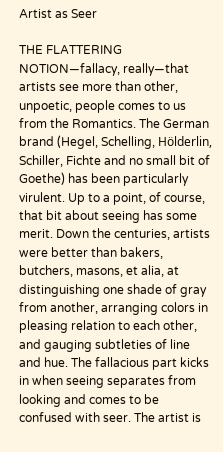Artist as Seer

THE FLATTERING NOTION—fallacy, really—that artists see more than other, unpoetic, people comes to us from the Romantics. The German brand (Hegel, Schelling, Hölderlin, Schiller, Fichte and no small bit of Goethe) has been particularly virulent. Up to a point, of course, that bit about seeing has some merit. Down the centuries, artists were better than bakers, butchers, masons, et alia, at distinguishing one shade of gray from another, arranging colors in pleasing relation to each other, and gauging subtleties of line and hue. The fallacious part kicks in when seeing separates from looking and comes to be confused with seer. The artist is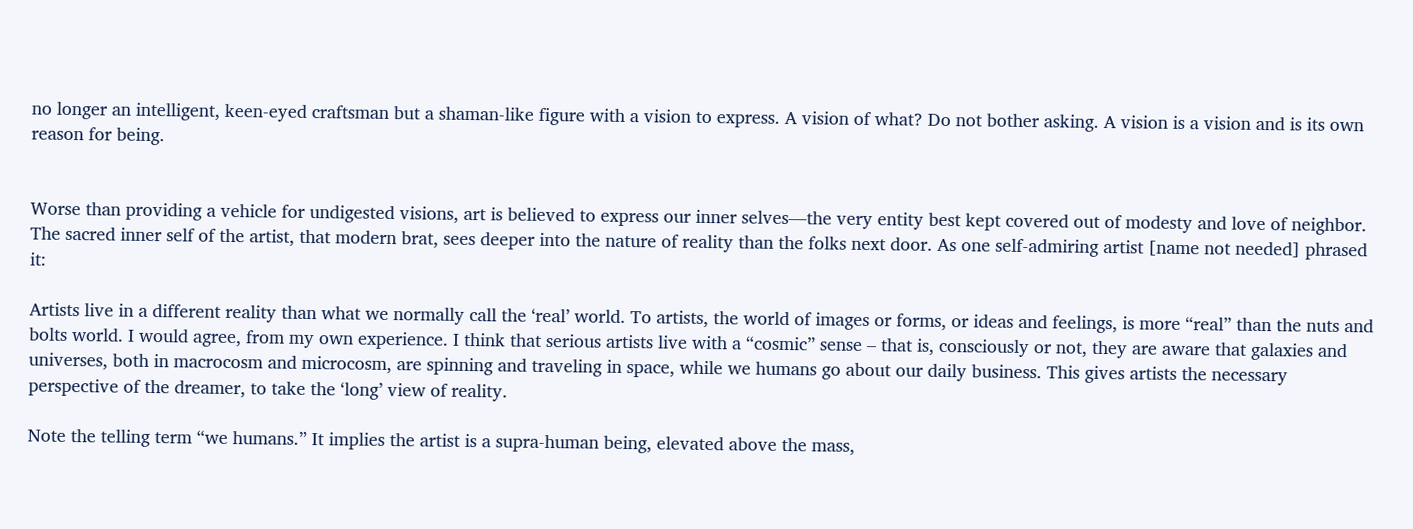no longer an intelligent, keen-eyed craftsman but a shaman-like figure with a vision to express. A vision of what? Do not bother asking. A vision is a vision and is its own reason for being.


Worse than providing a vehicle for undigested visions, art is believed to express our inner selves—the very entity best kept covered out of modesty and love of neighbor. The sacred inner self of the artist, that modern brat, sees deeper into the nature of reality than the folks next door. As one self-admiring artist [name not needed] phrased it:

Artists live in a different reality than what we normally call the ‘real’ world. To artists, the world of images or forms, or ideas and feelings, is more “real” than the nuts and bolts world. I would agree, from my own experience. I think that serious artists live with a “cosmic” sense – that is, consciously or not, they are aware that galaxies and universes, both in macrocosm and microcosm, are spinning and traveling in space, while we humans go about our daily business. This gives artists the necessary perspective of the dreamer, to take the ‘long’ view of reality.

Note the telling term “we humans.” It implies the artist is a supra-human being, elevated above the mass,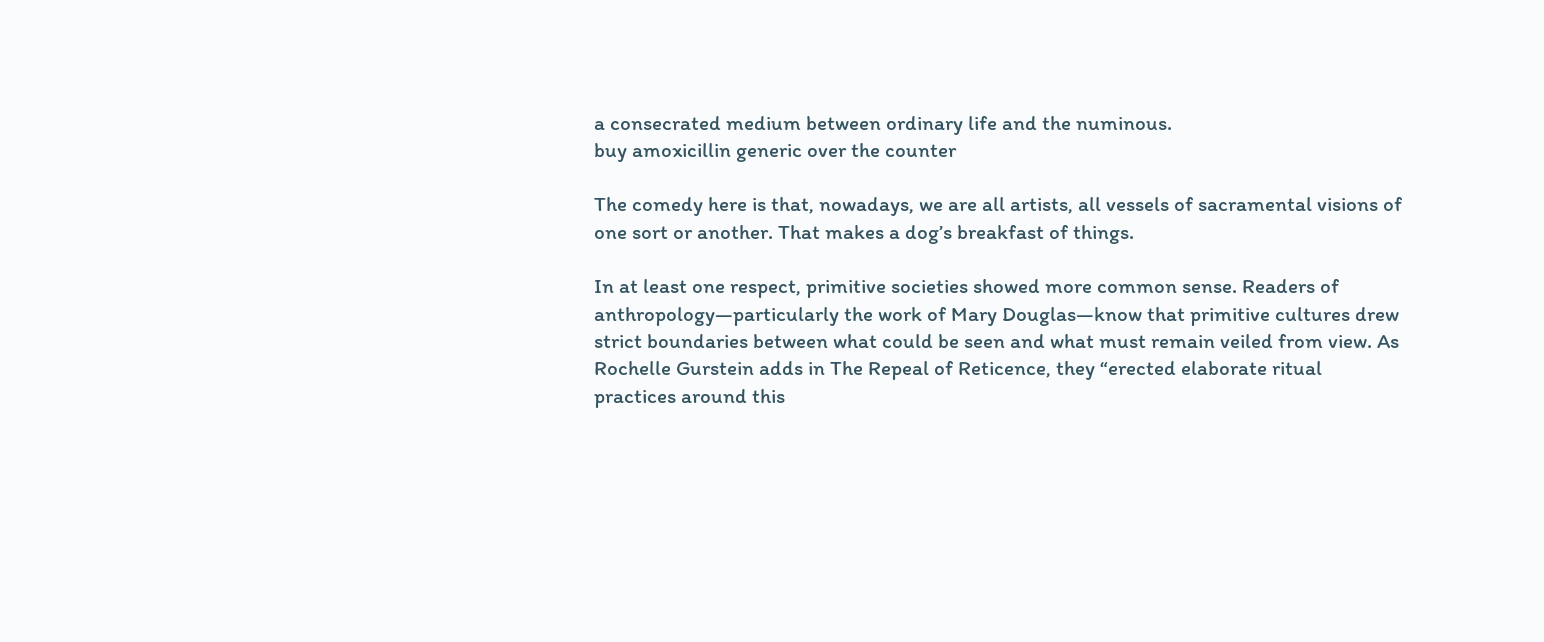a consecrated medium between ordinary life and the numinous.
buy amoxicillin generic over the counter

The comedy here is that, nowadays, we are all artists, all vessels of sacramental visions of one sort or another. That makes a dog’s breakfast of things.

In at least one respect, primitive societies showed more common sense. Readers of anthropology—particularly the work of Mary Douglas—know that primitive cultures drew strict boundaries between what could be seen and what must remain veiled from view. As Rochelle Gurstein adds in The Repeal of Reticence, they “erected elaborate ritual practices around this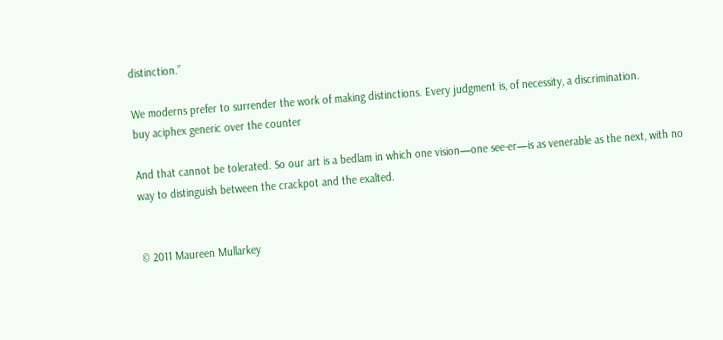distinction.”

We moderns prefer to surrender the work of making distinctions. Every judgment is, of necessity, a discrimination.
buy aciphex generic over the counter

And that cannot be tolerated. So our art is a bedlam in which one vision—one see-er—is as venerable as the next, with no way to distinguish between the crackpot and the exalted.


© 2011 Maureen Mullarkey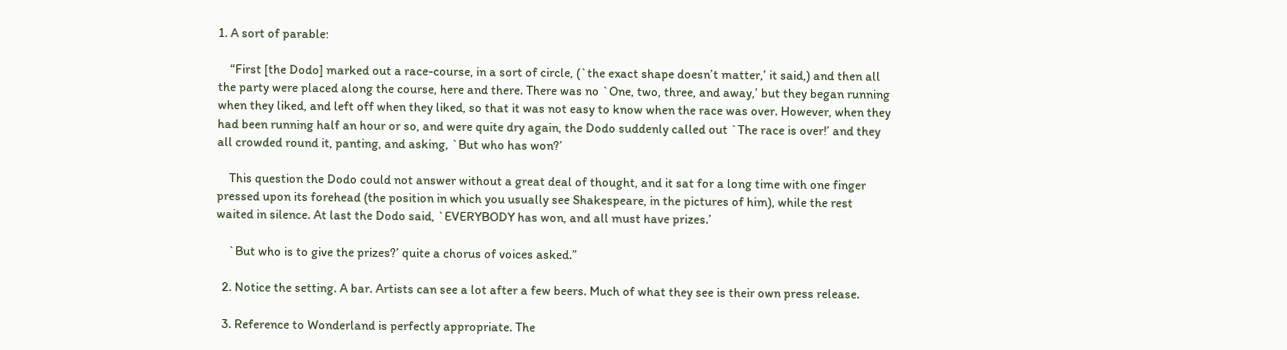1. A sort of parable:

    “First [the Dodo] marked out a race-course, in a sort of circle, (`the exact shape doesn’t matter,’ it said,) and then all the party were placed along the course, here and there. There was no `One, two, three, and away,’ but they began running when they liked, and left off when they liked, so that it was not easy to know when the race was over. However, when they had been running half an hour or so, and were quite dry again, the Dodo suddenly called out `The race is over!’ and they all crowded round it, panting, and asking, `But who has won?’

    This question the Dodo could not answer without a great deal of thought, and it sat for a long time with one finger pressed upon its forehead (the position in which you usually see Shakespeare, in the pictures of him), while the rest waited in silence. At last the Dodo said, `EVERYBODY has won, and all must have prizes.’

    `But who is to give the prizes?’ quite a chorus of voices asked.”

  2. Notice the setting. A bar. Artists can see a lot after a few beers. Much of what they see is their own press release.

  3. Reference to Wonderland is perfectly appropriate. The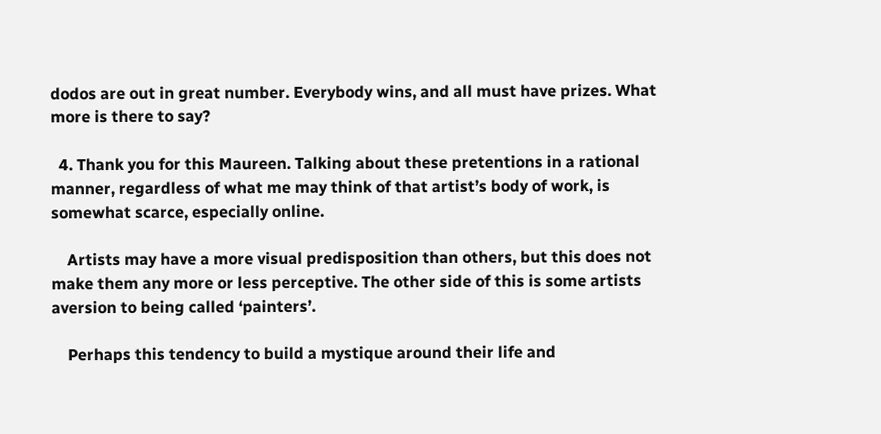dodos are out in great number. Everybody wins, and all must have prizes. What more is there to say?

  4. Thank you for this Maureen. Talking about these pretentions in a rational manner, regardless of what me may think of that artist’s body of work, is somewhat scarce, especially online.

    Artists may have a more visual predisposition than others, but this does not make them any more or less perceptive. The other side of this is some artists aversion to being called ‘painters’.

    Perhaps this tendency to build a mystique around their life and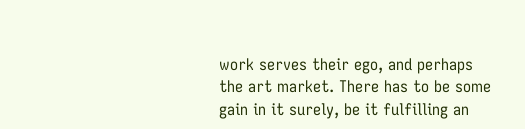work serves their ego, and perhaps the art market. There has to be some gain in it surely, be it fulfilling an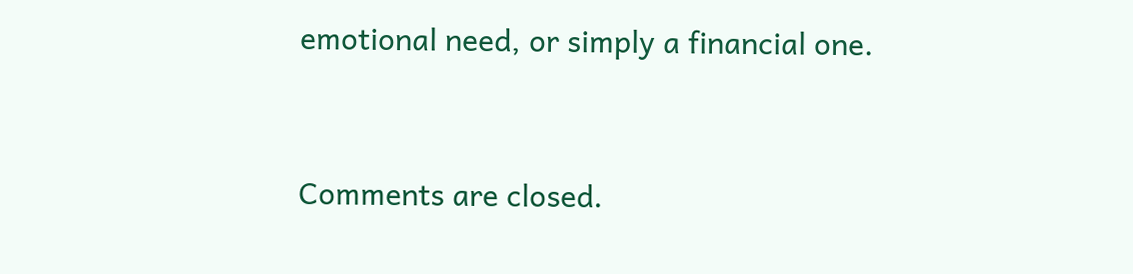emotional need, or simply a financial one.


Comments are closed.